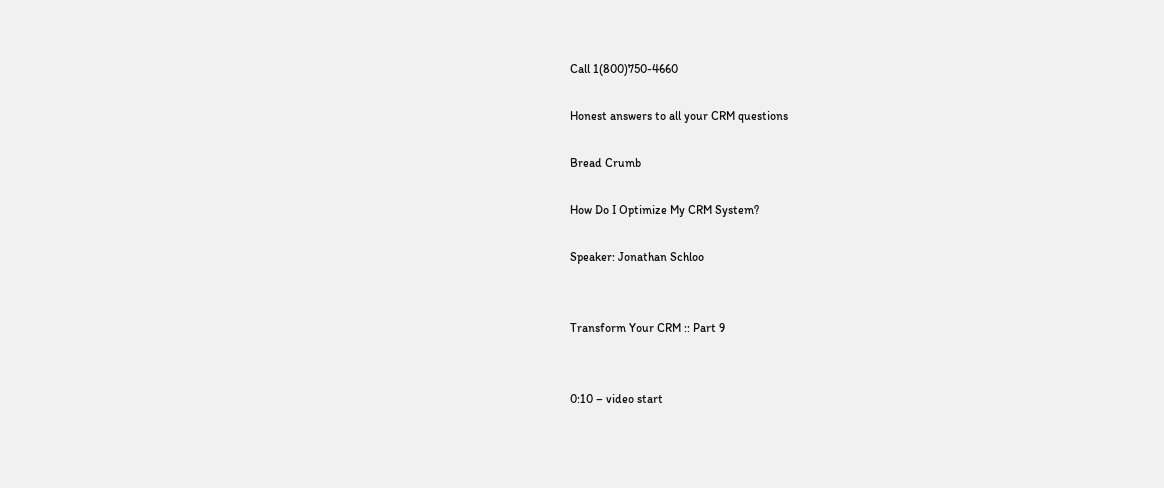Call 1(800)750-4660

Honest answers to all your CRM questions

Bread Crumb

How Do I Optimize My CRM System?

Speaker: Jonathan Schloo


Transform Your CRM :: Part 9


0:10 – video start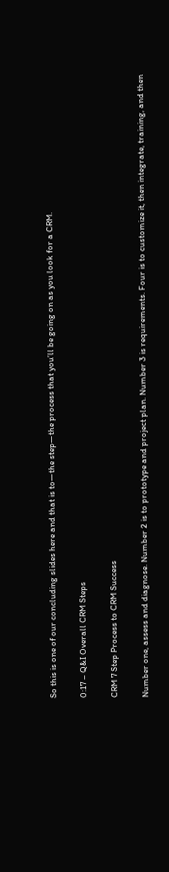So this is one of our concluding slides here and that is to—the step—the process that you’ll be going on as you look for a CRM.

0:17 – Q&I Overall CRM Steps

CRM 7 Step Process to CRM Success

Number one, assess and diagnose. Number 2 is to prototype and project plan. Number 3 is requirements. Four is to customize it, then integrate, training, and then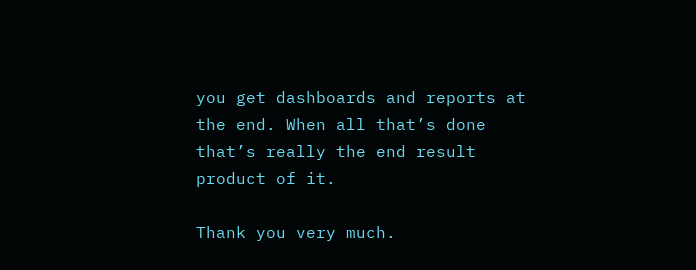you get dashboards and reports at the end. When all that’s done that’s really the end result product of it.

Thank you very much.